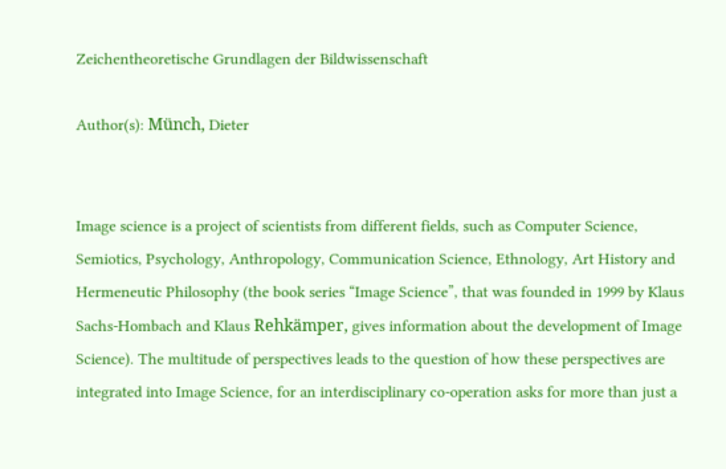Zeichentheoretische Grundlagen der Bildwissenschaft

Author(s): Münch, Dieter


Image science is a project of scientists from different fields, such as Computer Science, Semiotics, Psychology, Anthropology, Communication Science, Ethnology, Art History and Hermeneutic Philosophy (the book series “Image Science”, that was founded in 1999 by Klaus Sachs-Hombach and Klaus Rehkämper, gives information about the development of Image Science). The multitude of perspectives leads to the question of how these perspectives are integrated into Image Science, for an interdisciplinary co-operation asks for more than just a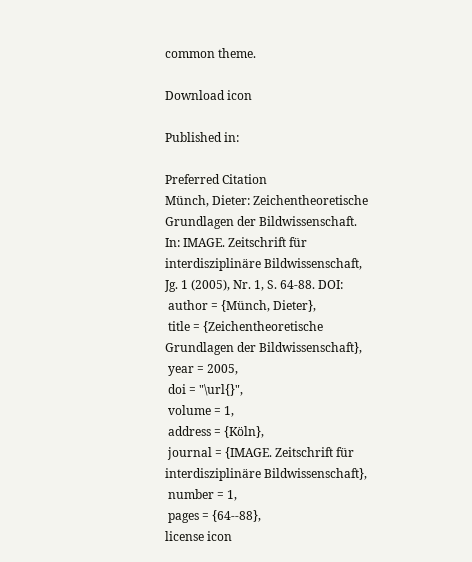common theme.

Download icon

Published in:

Preferred Citation
Münch, Dieter: Zeichentheoretische Grundlagen der Bildwissenschaft. In: IMAGE. Zeitschrift für interdisziplinäre Bildwissenschaft, Jg. 1 (2005), Nr. 1, S. 64-88. DOI:
 author = {Münch, Dieter},
 title = {Zeichentheoretische Grundlagen der Bildwissenschaft},
 year = 2005,
 doi = "\url{}",
 volume = 1,
 address = {Köln},
 journal = {IMAGE. Zeitschrift für interdisziplinäre Bildwissenschaft},
 number = 1,
 pages = {64--88},
license icon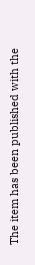The item has been published with the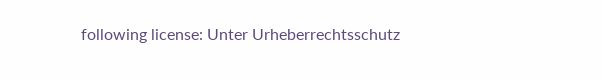following license: Unter Urheberrechtsschutz